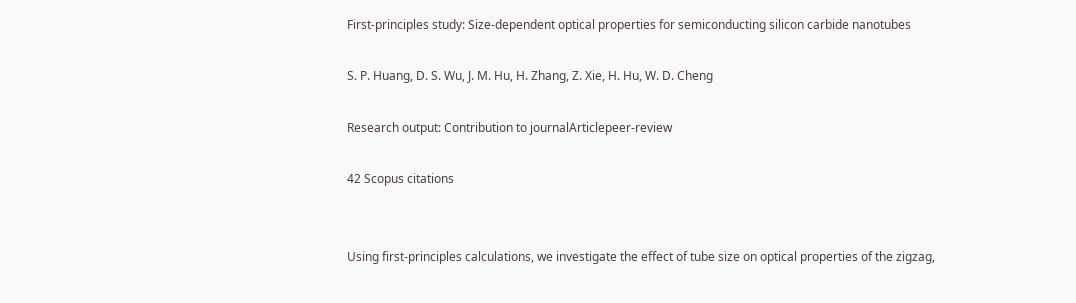First-principles study: Size-dependent optical properties for semiconducting silicon carbide nanotubes

S. P. Huang, D. S. Wu, J. M. Hu, H. Zhang, Z. Xie, H. Hu, W. D. Cheng

Research output: Contribution to journalArticlepeer-review

42 Scopus citations


Using first-principles calculations, we investigate the effect of tube size on optical properties of the zigzag,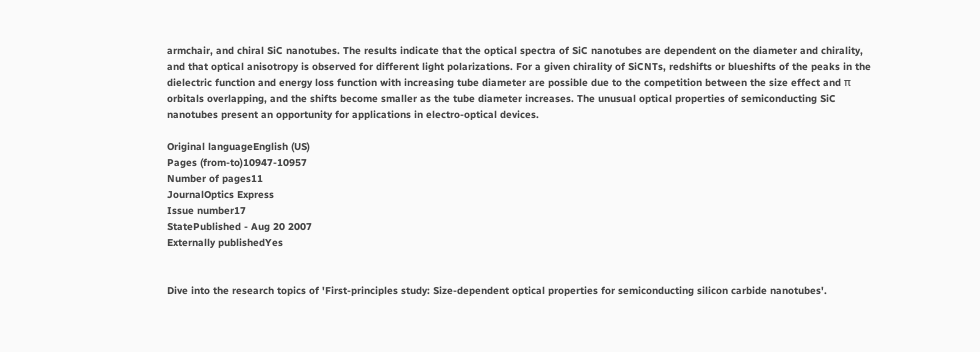armchair, and chiral SiC nanotubes. The results indicate that the optical spectra of SiC nanotubes are dependent on the diameter and chirality, and that optical anisotropy is observed for different light polarizations. For a given chirality of SiCNTs, redshifts or blueshifts of the peaks in the dielectric function and energy loss function with increasing tube diameter are possible due to the competition between the size effect and π orbitals overlapping, and the shifts become smaller as the tube diameter increases. The unusual optical properties of semiconducting SiC nanotubes present an opportunity for applications in electro-optical devices.

Original languageEnglish (US)
Pages (from-to)10947-10957
Number of pages11
JournalOptics Express
Issue number17
StatePublished - Aug 20 2007
Externally publishedYes


Dive into the research topics of 'First-principles study: Size-dependent optical properties for semiconducting silicon carbide nanotubes'.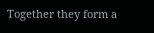Together they form a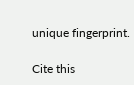unique fingerprint.

Cite this